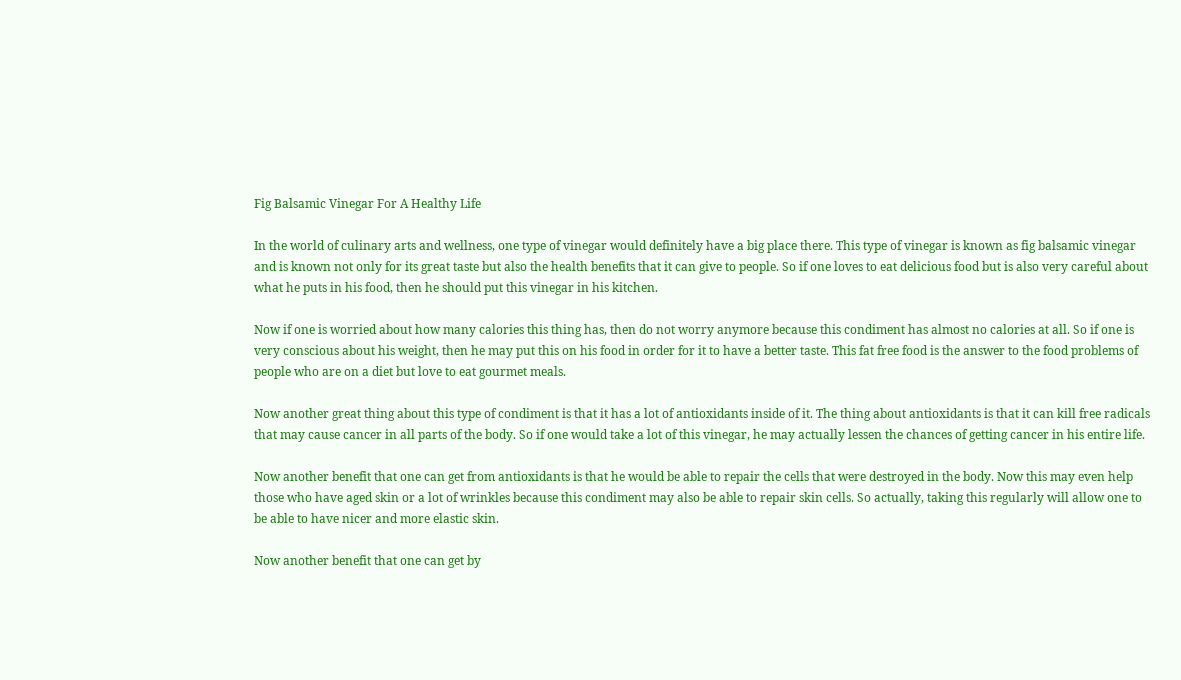Fig Balsamic Vinegar For A Healthy Life

In the world of culinary arts and wellness, one type of vinegar would definitely have a big place there. This type of vinegar is known as fig balsamic vinegar and is known not only for its great taste but also the health benefits that it can give to people. So if one loves to eat delicious food but is also very careful about what he puts in his food, then he should put this vinegar in his kitchen.

Now if one is worried about how many calories this thing has, then do not worry anymore because this condiment has almost no calories at all. So if one is very conscious about his weight, then he may put this on his food in order for it to have a better taste. This fat free food is the answer to the food problems of people who are on a diet but love to eat gourmet meals.

Now another great thing about this type of condiment is that it has a lot of antioxidants inside of it. The thing about antioxidants is that it can kill free radicals that may cause cancer in all parts of the body. So if one would take a lot of this vinegar, he may actually lessen the chances of getting cancer in his entire life.

Now another benefit that one can get from antioxidants is that he would be able to repair the cells that were destroyed in the body. Now this may even help those who have aged skin or a lot of wrinkles because this condiment may also be able to repair skin cells. So actually, taking this regularly will allow one to be able to have nicer and more elastic skin.

Now another benefit that one can get by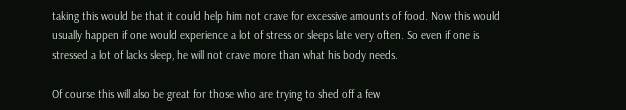taking this would be that it could help him not crave for excessive amounts of food. Now this would usually happen if one would experience a lot of stress or sleeps late very often. So even if one is stressed a lot of lacks sleep, he will not crave more than what his body needs.

Of course this will also be great for those who are trying to shed off a few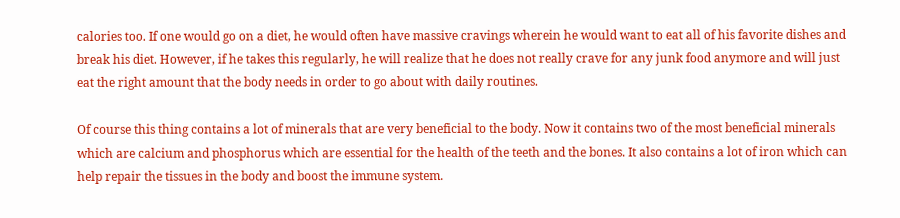calories too. If one would go on a diet, he would often have massive cravings wherein he would want to eat all of his favorite dishes and break his diet. However, if he takes this regularly, he will realize that he does not really crave for any junk food anymore and will just eat the right amount that the body needs in order to go about with daily routines.

Of course this thing contains a lot of minerals that are very beneficial to the body. Now it contains two of the most beneficial minerals which are calcium and phosphorus which are essential for the health of the teeth and the bones. It also contains a lot of iron which can help repair the tissues in the body and boost the immune system.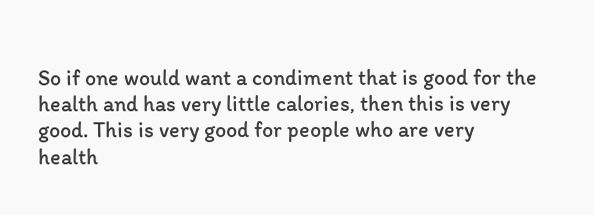So if one would want a condiment that is good for the health and has very little calories, then this is very good. This is very good for people who are very health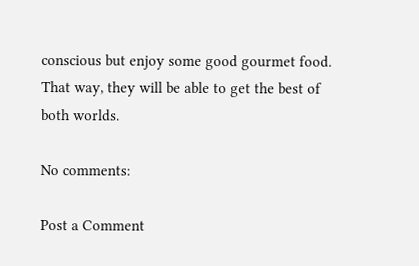conscious but enjoy some good gourmet food. That way, they will be able to get the best of both worlds.

No comments:

Post a Comment